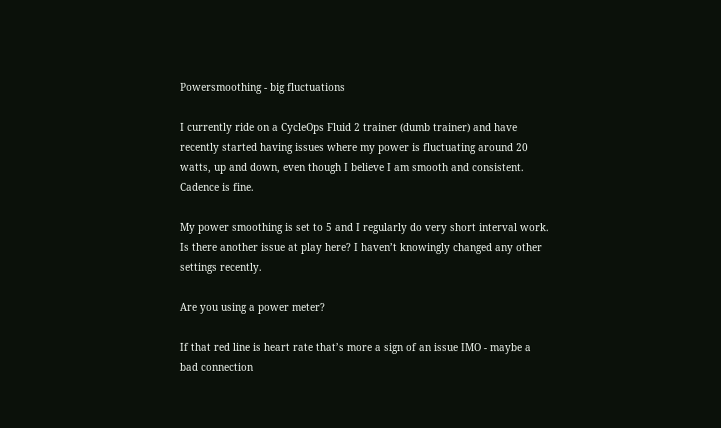Powersmoothing - big fluctuations

I currently ride on a CycleOps Fluid 2 trainer (dumb trainer) and have recently started having issues where my power is fluctuating around 20 watts, up and down, even though I believe I am smooth and consistent. Cadence is fine.

My power smoothing is set to 5 and I regularly do very short interval work. Is there another issue at play here? I haven’t knowingly changed any other settings recently.

Are you using a power meter?

If that red line is heart rate that’s more a sign of an issue IMO - maybe a bad connection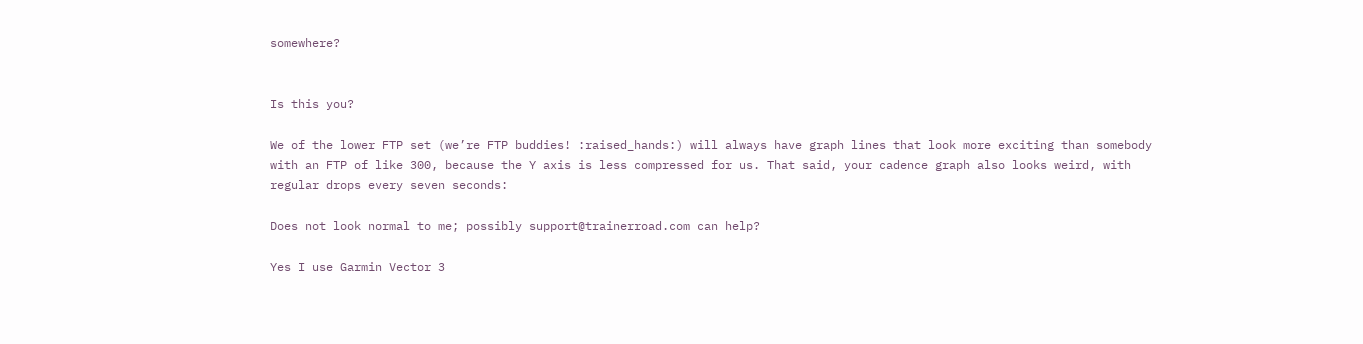somewhere?


Is this you?

We of the lower FTP set (we’re FTP buddies! :raised_hands:) will always have graph lines that look more exciting than somebody with an FTP of like 300, because the Y axis is less compressed for us. That said, your cadence graph also looks weird, with regular drops every seven seconds:

Does not look normal to me; possibly support@trainerroad.com can help?

Yes I use Garmin Vector 3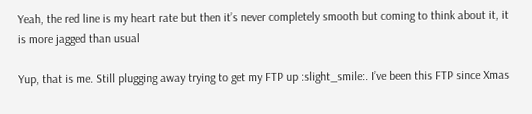Yeah, the red line is my heart rate but then it’s never completely smooth but coming to think about it, it is more jagged than usual

Yup, that is me. Still plugging away trying to get my FTP up :slight_smile:. I’ve been this FTP since Xmas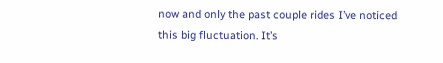now and only the past couple rides I’ve noticed this big fluctuation. It’s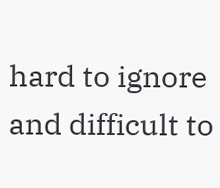hard to ignore and difficult to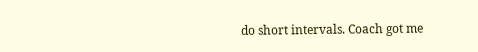do short intervals. Coach got me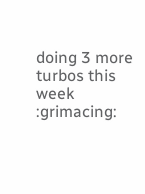doing 3 more turbos this week :grimacing: